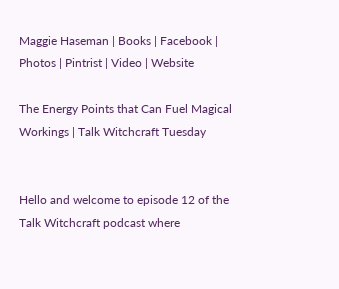Maggie Haseman | Books | Facebook | Photos | Pintrist | Video | Website

The Energy Points that Can Fuel Magical Workings | Talk Witchcraft Tuesday


Hello and welcome to episode 12 of the Talk Witchcraft podcast where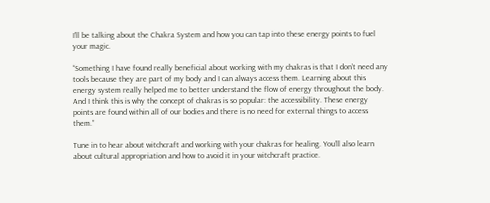I’ll be talking about the Chakra System and how you can tap into these energy points to fuel your magic.

“Something I have found really beneficial about working with my chakras is that I don’t need any tools because they are part of my body and I can always access them. Learning about this energy system really helped me to better understand the flow of energy throughout the body. And I think this is why the concept of chakras is so popular: the accessibility. These energy points are found within all of our bodies and there is no need for external things to access them.”

Tune in to hear about witchcraft and working with your chakras for healing. You’ll also learn about cultural appropriation and how to avoid it in your witchcraft practice.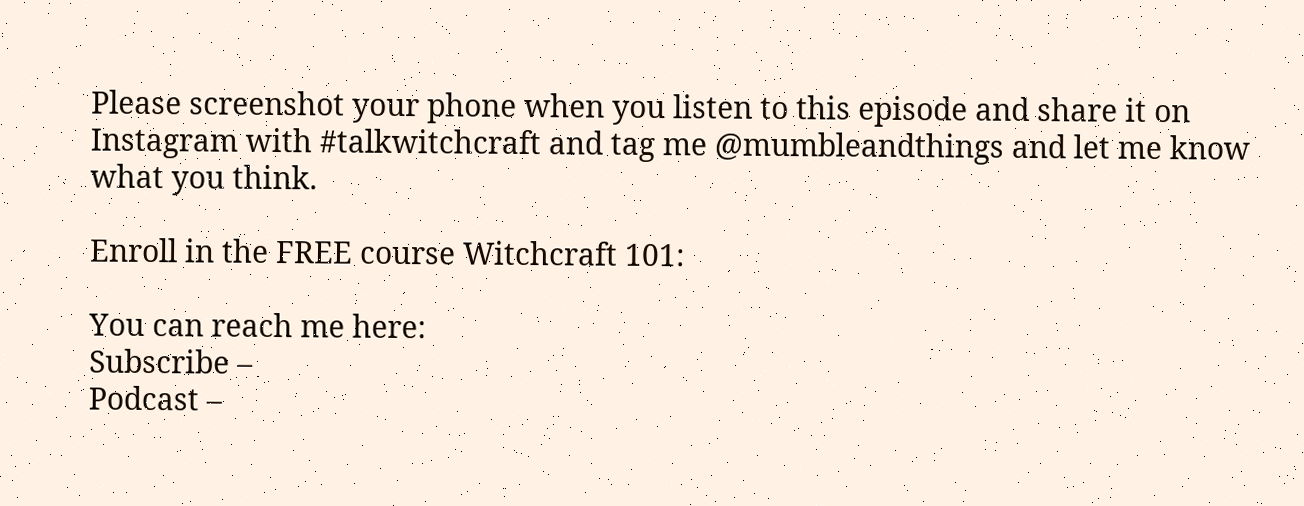Please screenshot your phone when you listen to this episode and share it on Instagram with #talkwitchcraft and tag me @mumbleandthings and let me know what you think.

Enroll in the FREE course Witchcraft 101:

You can reach me here:
Subscribe –
Podcast –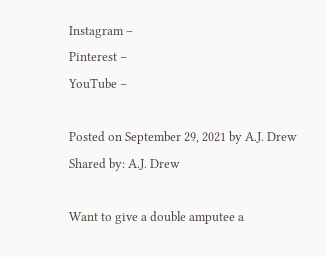Instagram –
Pinterest –
YouTube –

Posted on September 29, 2021 by A.J. Drew
Shared by: A.J. Drew

Want to give a double amputee a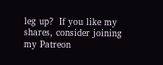leg up?  If you like my shares, consider joining my Patreon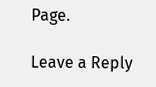Page.

Leave a Reply